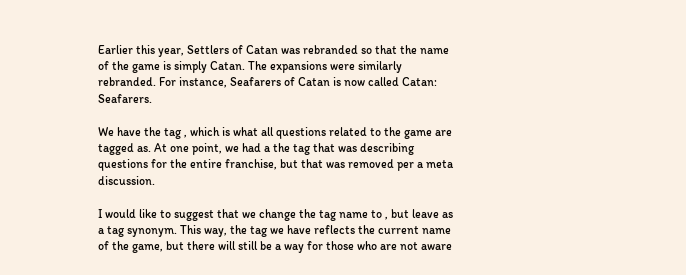Earlier this year, Settlers of Catan was rebranded so that the name of the game is simply Catan. The expansions were similarly rebranded. For instance, Seafarers of Catan is now called Catan: Seafarers.

We have the tag , which is what all questions related to the game are tagged as. At one point, we had a the tag that was describing questions for the entire franchise, but that was removed per a meta discussion.

I would like to suggest that we change the tag name to , but leave as a tag synonym. This way, the tag we have reflects the current name of the game, but there will still be a way for those who are not aware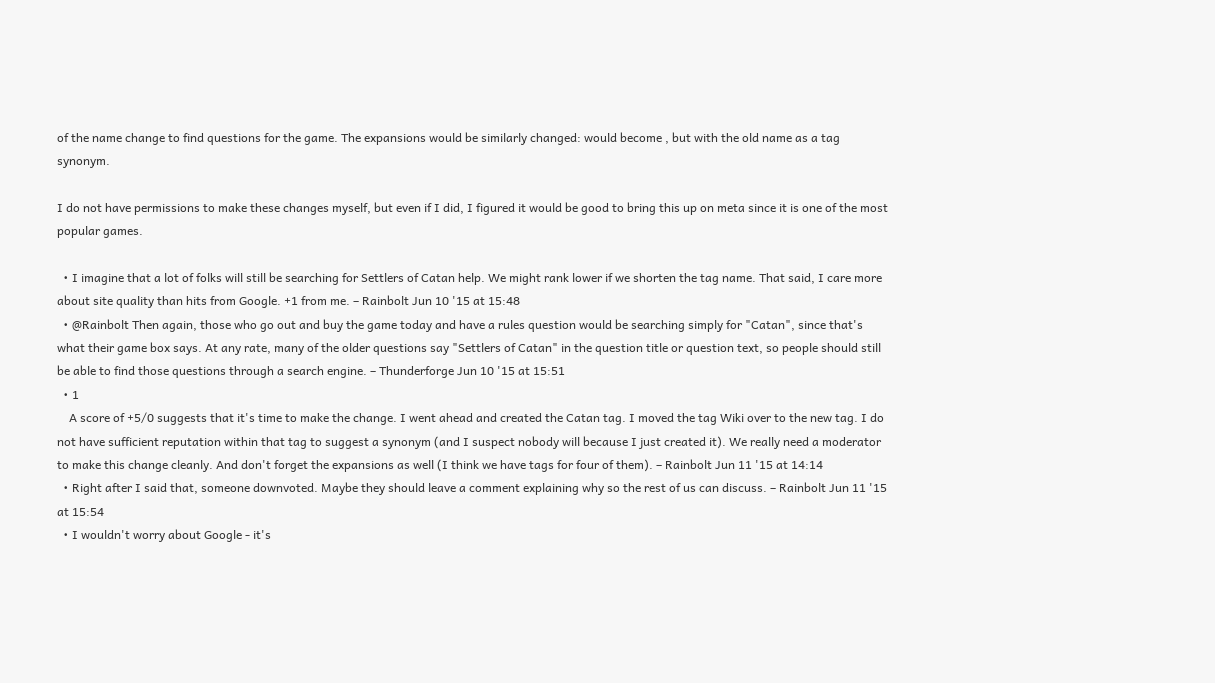of the name change to find questions for the game. The expansions would be similarly changed: would become , but with the old name as a tag synonym.

I do not have permissions to make these changes myself, but even if I did, I figured it would be good to bring this up on meta since it is one of the most popular games.

  • I imagine that a lot of folks will still be searching for Settlers of Catan help. We might rank lower if we shorten the tag name. That said, I care more about site quality than hits from Google. +1 from me. – Rainbolt Jun 10 '15 at 15:48
  • @Rainbolt Then again, those who go out and buy the game today and have a rules question would be searching simply for "Catan", since that's what their game box says. At any rate, many of the older questions say "Settlers of Catan" in the question title or question text, so people should still be able to find those questions through a search engine. – Thunderforge Jun 10 '15 at 15:51
  • 1
    A score of +5/0 suggests that it's time to make the change. I went ahead and created the Catan tag. I moved the tag Wiki over to the new tag. I do not have sufficient reputation within that tag to suggest a synonym (and I suspect nobody will because I just created it). We really need a moderator to make this change cleanly. And don't forget the expansions as well (I think we have tags for four of them). – Rainbolt Jun 11 '15 at 14:14
  • Right after I said that, someone downvoted. Maybe they should leave a comment explaining why so the rest of us can discuss. – Rainbolt Jun 11 '15 at 15:54
  • I wouldn't worry about Google - it's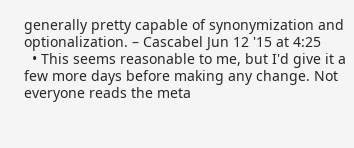generally pretty capable of synonymization and optionalization. – Cascabel Jun 12 '15 at 4:25
  • This seems reasonable to me, but I'd give it a few more days before making any change. Not everyone reads the meta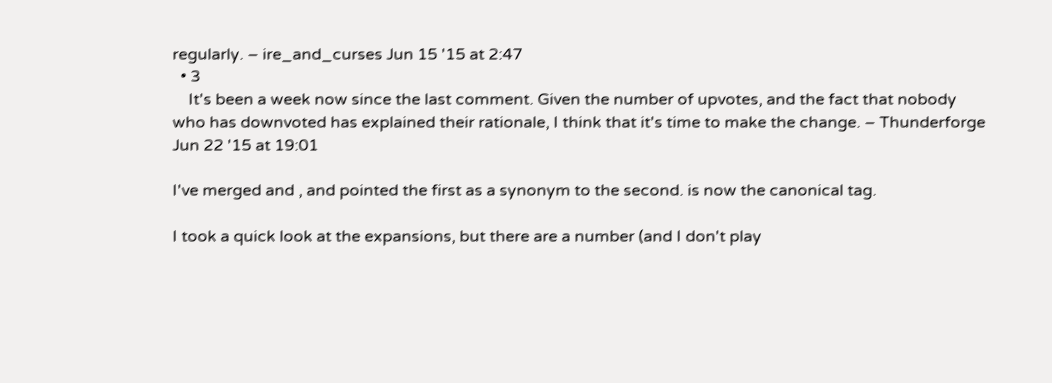regularly. – ire_and_curses Jun 15 '15 at 2:47
  • 3
    It's been a week now since the last comment. Given the number of upvotes, and the fact that nobody who has downvoted has explained their rationale, I think that it's time to make the change. – Thunderforge Jun 22 '15 at 19:01

I've merged and , and pointed the first as a synonym to the second. is now the canonical tag.

I took a quick look at the expansions, but there are a number (and I don't play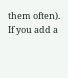them often). If you add a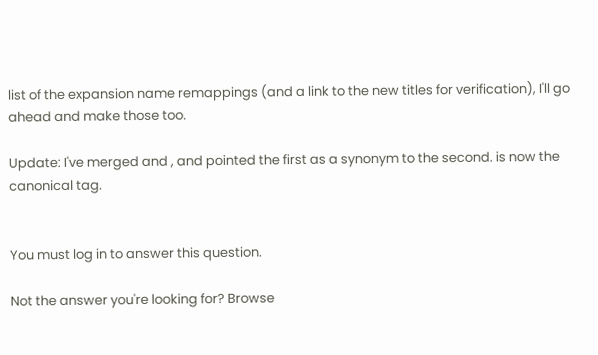list of the expansion name remappings (and a link to the new titles for verification), I'll go ahead and make those too.

Update: I've merged and , and pointed the first as a synonym to the second. is now the canonical tag.


You must log in to answer this question.

Not the answer you're looking for? Browse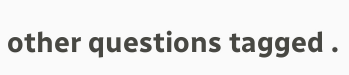other questions tagged .